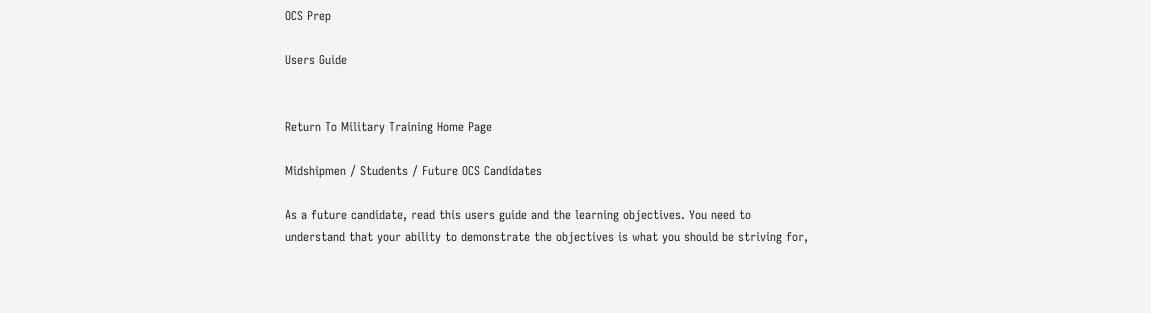OCS Prep

Users Guide


Return To Military Training Home Page

Midshipmen / Students / Future OCS Candidates

As a future candidate, read this users guide and the learning objectives. You need to understand that your ability to demonstrate the objectives is what you should be striving for,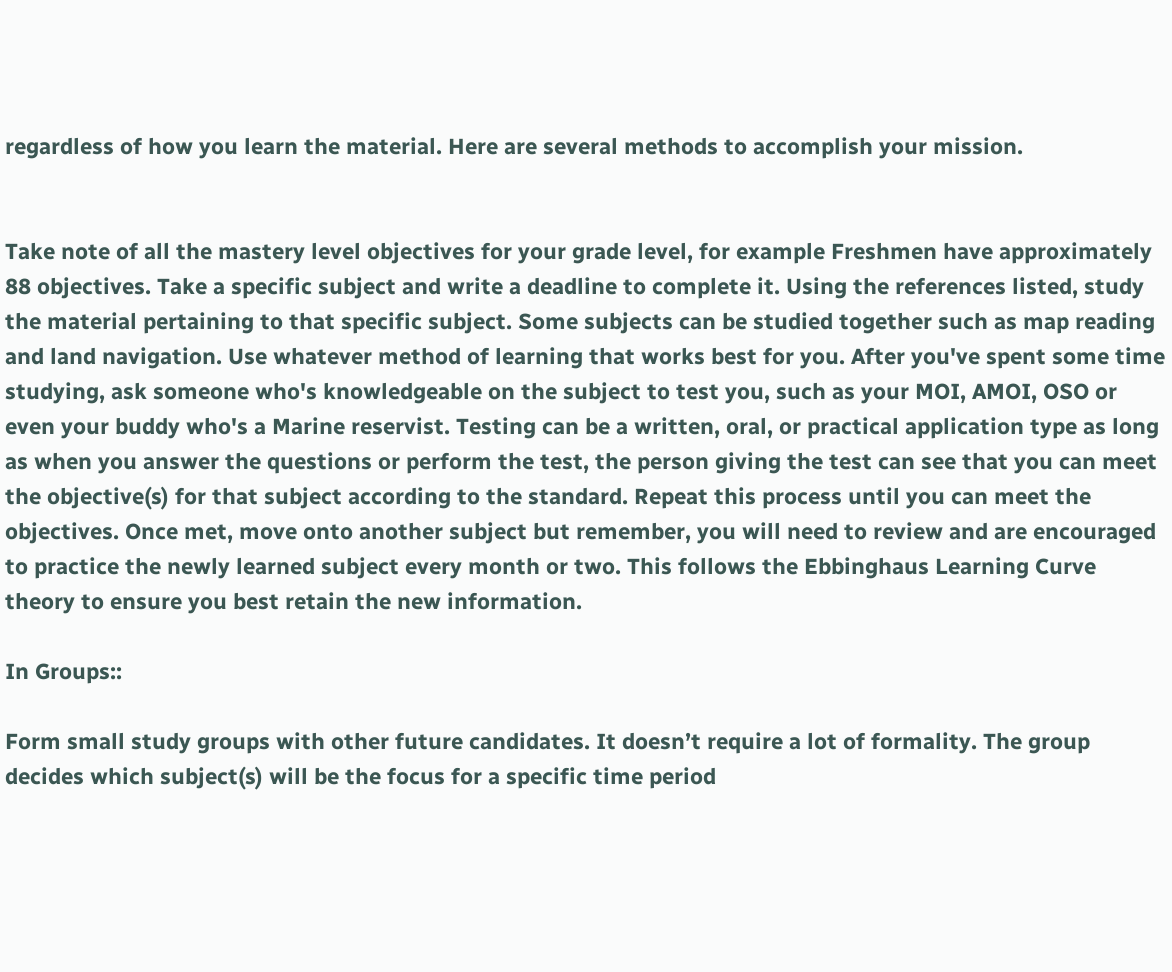regardless of how you learn the material. Here are several methods to accomplish your mission.


Take note of all the mastery level objectives for your grade level, for example Freshmen have approximately 88 objectives. Take a specific subject and write a deadline to complete it. Using the references listed, study the material pertaining to that specific subject. Some subjects can be studied together such as map reading and land navigation. Use whatever method of learning that works best for you. After you've spent some time studying, ask someone who's knowledgeable on the subject to test you, such as your MOI, AMOI, OSO or even your buddy who's a Marine reservist. Testing can be a written, oral, or practical application type as long as when you answer the questions or perform the test, the person giving the test can see that you can meet the objective(s) for that subject according to the standard. Repeat this process until you can meet the objectives. Once met, move onto another subject but remember, you will need to review and are encouraged to practice the newly learned subject every month or two. This follows the Ebbinghaus Learning Curve theory to ensure you best retain the new information.

In Groups::

Form small study groups with other future candidates. It doesn’t require a lot of formality. The group decides which subject(s) will be the focus for a specific time period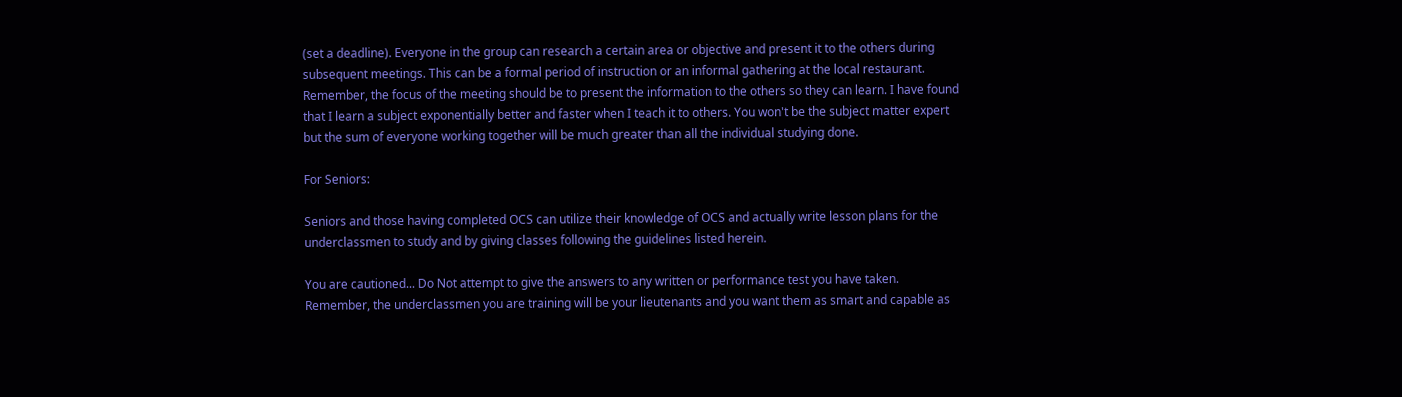(set a deadline). Everyone in the group can research a certain area or objective and present it to the others during subsequent meetings. This can be a formal period of instruction or an informal gathering at the local restaurant. Remember, the focus of the meeting should be to present the information to the others so they can learn. I have found that I learn a subject exponentially better and faster when I teach it to others. You won't be the subject matter expert but the sum of everyone working together will be much greater than all the individual studying done.

For Seniors:

Seniors and those having completed OCS can utilize their knowledge of OCS and actually write lesson plans for the underclassmen to study and by giving classes following the guidelines listed herein.

You are cautioned... Do Not attempt to give the answers to any written or performance test you have taken.  Remember, the underclassmen you are training will be your lieutenants and you want them as smart and capable as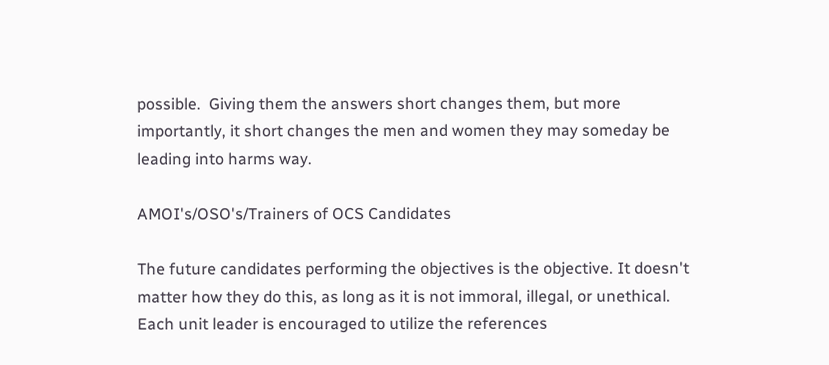possible.  Giving them the answers short changes them, but more importantly, it short changes the men and women they may someday be leading into harms way.

AMOI's/OSO's/Trainers of OCS Candidates

The future candidates performing the objectives is the objective. It doesn't matter how they do this, as long as it is not immoral, illegal, or unethical. Each unit leader is encouraged to utilize the references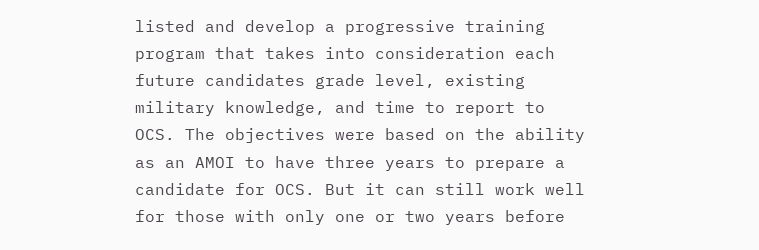listed and develop a progressive training program that takes into consideration each future candidates grade level, existing military knowledge, and time to report to OCS. The objectives were based on the ability as an AMOI to have three years to prepare a candidate for OCS. But it can still work well for those with only one or two years before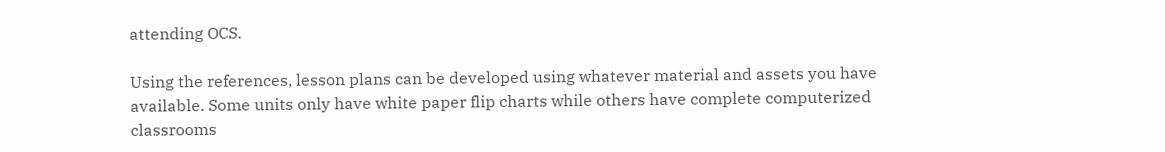attending OCS.

Using the references, lesson plans can be developed using whatever material and assets you have available. Some units only have white paper flip charts while others have complete computerized classrooms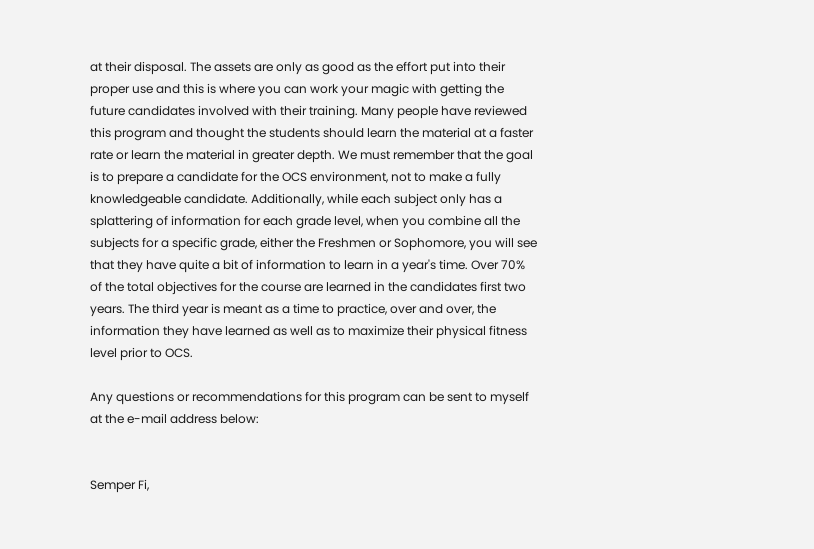at their disposal. The assets are only as good as the effort put into their proper use and this is where you can work your magic with getting the future candidates involved with their training. Many people have reviewed this program and thought the students should learn the material at a faster rate or learn the material in greater depth. We must remember that the goal is to prepare a candidate for the OCS environment, not to make a fully knowledgeable candidate. Additionally, while each subject only has a splattering of information for each grade level, when you combine all the subjects for a specific grade, either the Freshmen or Sophomore, you will see that they have quite a bit of information to learn in a year's time. Over 70% of the total objectives for the course are learned in the candidates first two years. The third year is meant as a time to practice, over and over, the information they have learned as well as to maximize their physical fitness level prior to OCS.

Any questions or recommendations for this program can be sent to myself at the e-mail address below:


Semper Fi,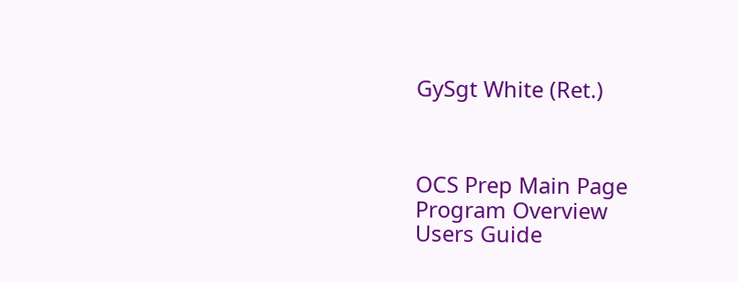GySgt White (Ret.)



OCS Prep Main Page
Program Overview
Users Guide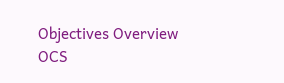Objectives Overview
OCS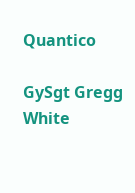Quantico

GySgt Gregg White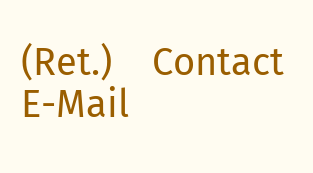(Ret.)    Contact E-Mail